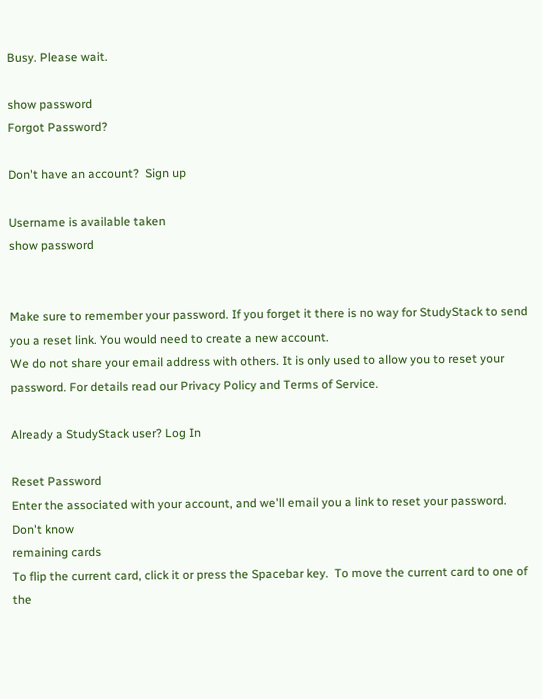Busy. Please wait.

show password
Forgot Password?

Don't have an account?  Sign up

Username is available taken
show password


Make sure to remember your password. If you forget it there is no way for StudyStack to send you a reset link. You would need to create a new account.
We do not share your email address with others. It is only used to allow you to reset your password. For details read our Privacy Policy and Terms of Service.

Already a StudyStack user? Log In

Reset Password
Enter the associated with your account, and we'll email you a link to reset your password.
Don't know
remaining cards
To flip the current card, click it or press the Spacebar key.  To move the current card to one of the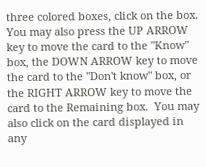three colored boxes, click on the box.  You may also press the UP ARROW key to move the card to the "Know" box, the DOWN ARROW key to move the card to the "Don't know" box, or the RIGHT ARROW key to move the card to the Remaining box.  You may also click on the card displayed in any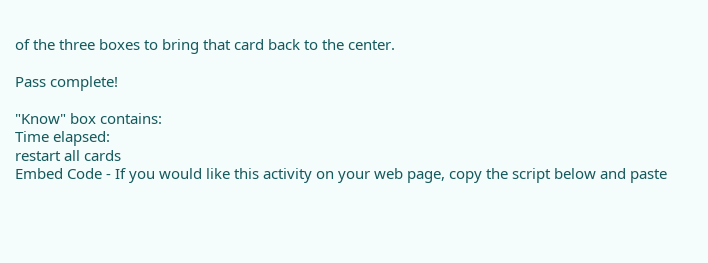of the three boxes to bring that card back to the center.

Pass complete!

"Know" box contains:
Time elapsed:
restart all cards
Embed Code - If you would like this activity on your web page, copy the script below and paste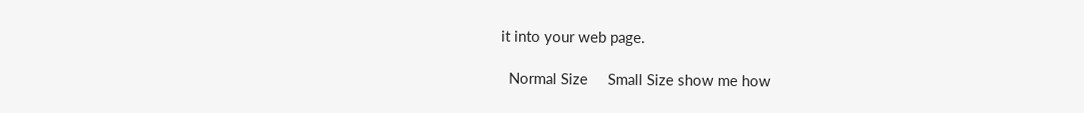it into your web page.

  Normal Size     Small Size show me how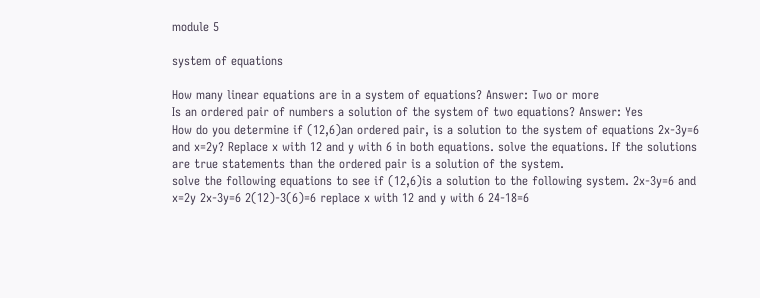module 5

system of equations

How many linear equations are in a system of equations? Answer: Two or more
Is an ordered pair of numbers a solution of the system of two equations? Answer: Yes
How do you determine if (12,6)an ordered pair, is a solution to the system of equations 2x-3y=6 and x=2y? Replace x with 12 and y with 6 in both equations. solve the equations. If the solutions are true statements than the ordered pair is a solution of the system.
solve the following equations to see if (12,6)is a solution to the following system. 2x-3y=6 and x=2y 2x-3y=6 2(12)-3(6)=6 replace x with 12 and y with 6 24-18=6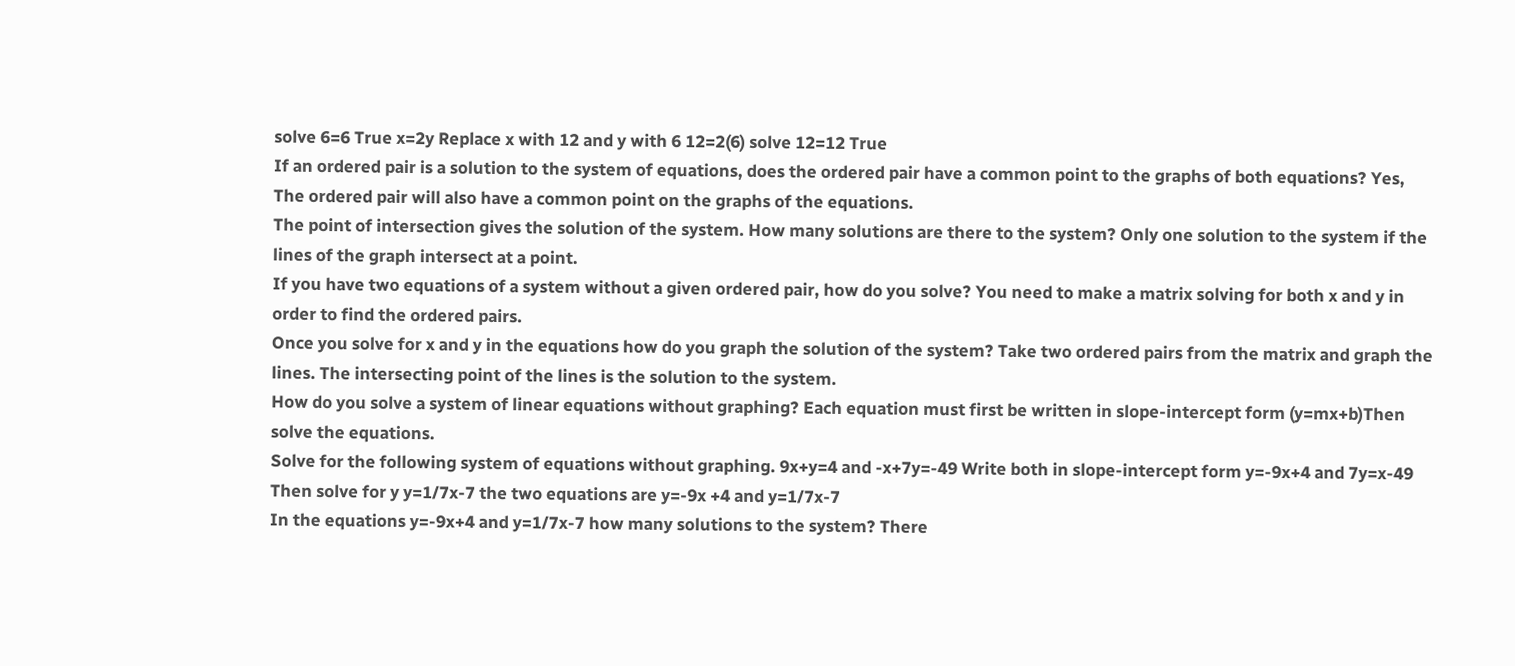solve 6=6 True x=2y Replace x with 12 and y with 6 12=2(6) solve 12=12 True
If an ordered pair is a solution to the system of equations, does the ordered pair have a common point to the graphs of both equations? Yes, The ordered pair will also have a common point on the graphs of the equations.
The point of intersection gives the solution of the system. How many solutions are there to the system? Only one solution to the system if the lines of the graph intersect at a point.
If you have two equations of a system without a given ordered pair, how do you solve? You need to make a matrix solving for both x and y in order to find the ordered pairs.
Once you solve for x and y in the equations how do you graph the solution of the system? Take two ordered pairs from the matrix and graph the lines. The intersecting point of the lines is the solution to the system.
How do you solve a system of linear equations without graphing? Each equation must first be written in slope-intercept form (y=mx+b)Then solve the equations.
Solve for the following system of equations without graphing. 9x+y=4 and -x+7y=-49 Write both in slope-intercept form y=-9x+4 and 7y=x-49 Then solve for y y=1/7x-7 the two equations are y=-9x +4 and y=1/7x-7
In the equations y=-9x+4 and y=1/7x-7 how many solutions to the system? There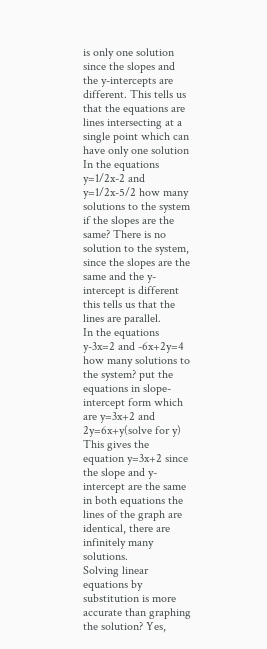is only one solution since the slopes and the y-intercepts are different. This tells us that the equations are lines intersecting at a single point which can have only one solution
In the equations y=1/2x-2 and y=1/2x-5/2 how many solutions to the system if the slopes are the same? There is no solution to the system, since the slopes are the same and the y-intercept is different this tells us that the lines are parallel.
In the equations y-3x=2 and -6x+2y=4 how many solutions to the system? put the equations in slope-intercept form which are y=3x+2 and 2y=6x+y(solve for y) This gives the equation y=3x+2 since the slope and y-intercept are the same in both equations the lines of the graph are identical, there are infinitely many solutions.
Solving linear equations by substitution is more accurate than graphing the solution? Yes,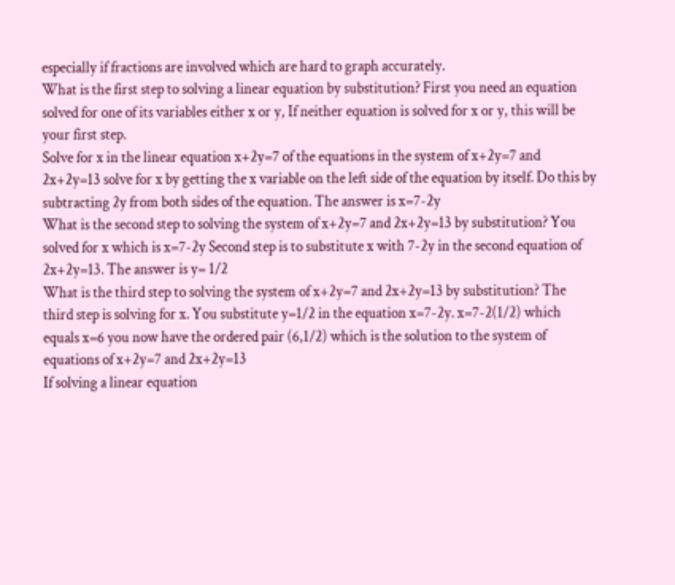especially if fractions are involved which are hard to graph accurately.
What is the first step to solving a linear equation by substitution? First you need an equation solved for one of its variables either x or y, If neither equation is solved for x or y, this will be your first step.
Solve for x in the linear equation x+2y=7 of the equations in the system of x+2y=7 and 2x+2y=13 solve for x by getting the x variable on the left side of the equation by itself. Do this by subtracting 2y from both sides of the equation. The answer is x=7-2y
What is the second step to solving the system of x+2y=7 and 2x+2y=13 by substitution? You solved for x which is x=7-2y Second step is to substitute x with 7-2y in the second equation of 2x+2y=13. The answer is y= 1/2
What is the third step to solving the system of x+2y=7 and 2x+2y=13 by substitution? The third step is solving for x. You substitute y=1/2 in the equation x=7-2y. x=7-2(1/2) which equals x=6 you now have the ordered pair (6,1/2) which is the solution to the system of equations of x+2y=7 and 2x+2y=13
If solving a linear equation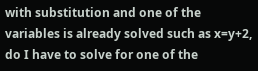with substitution and one of the variables is already solved such as x=y+2, do I have to solve for one of the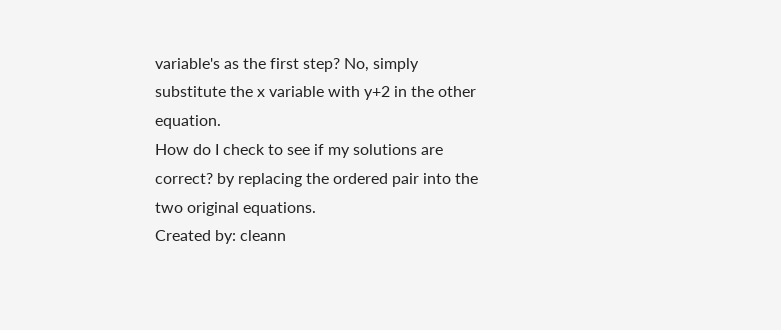variable's as the first step? No, simply substitute the x variable with y+2 in the other equation.
How do I check to see if my solutions are correct? by replacing the ordered pair into the two original equations.
Created by: cleann